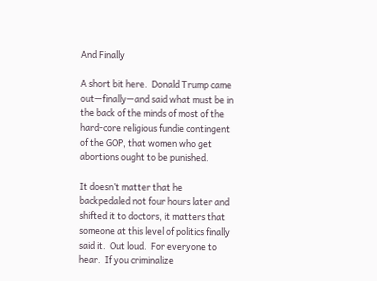And Finally

A short bit here.  Donald Trump came out—finally—and said what must be in the back of the minds of most of the hard-core religious fundie contingent of the GOP, that women who get abortions ought to be punished.

It doesn’t matter that he backpedaled not four hours later and shifted it to doctors, it matters that someone at this level of politics finally said it.  Out loud.  For everyone to hear.  If you criminalize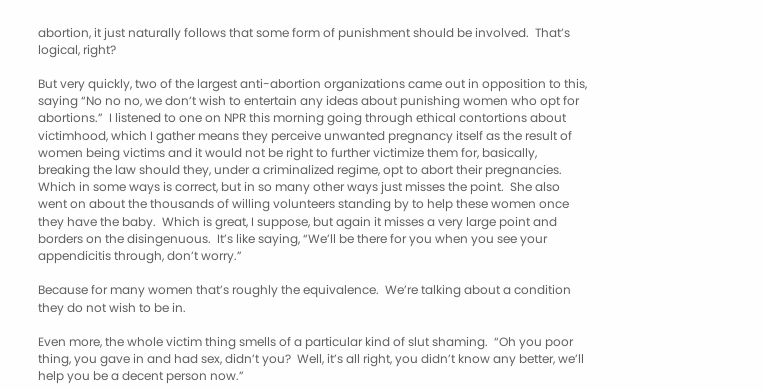abortion, it just naturally follows that some form of punishment should be involved.  That’s logical, right?

But very quickly, two of the largest anti-abortion organizations came out in opposition to this, saying “No no no, we don’t wish to entertain any ideas about punishing women who opt for abortions.”  I listened to one on NPR this morning going through ethical contortions about victimhood, which I gather means they perceive unwanted pregnancy itself as the result of women being victims and it would not be right to further victimize them for, basically, breaking the law should they, under a criminalized regime, opt to abort their pregnancies.  Which in some ways is correct, but in so many other ways just misses the point.  She also went on about the thousands of willing volunteers standing by to help these women once they have the baby.  Which is great, I suppose, but again it misses a very large point and borders on the disingenuous.  It’s like saying, “We’ll be there for you when you see your appendicitis through, don’t worry.”

Because for many women that’s roughly the equivalence.  We’re talking about a condition they do not wish to be in.

Even more, the whole victim thing smells of a particular kind of slut shaming.  “Oh you poor thing, you gave in and had sex, didn’t you?  Well, it’s all right, you didn’t know any better, we’ll help you be a decent person now.”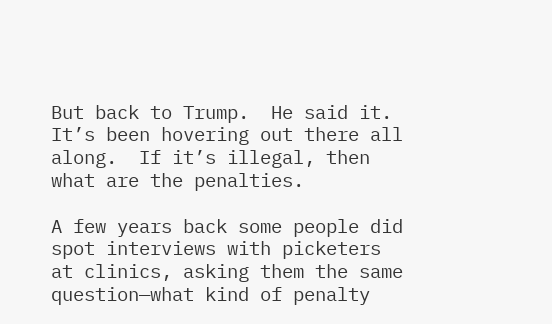But back to Trump.  He said it.  It’s been hovering out there all along.  If it’s illegal, then what are the penalties.

A few years back some people did spot interviews with picketers at clinics, asking them the same question—what kind of penalty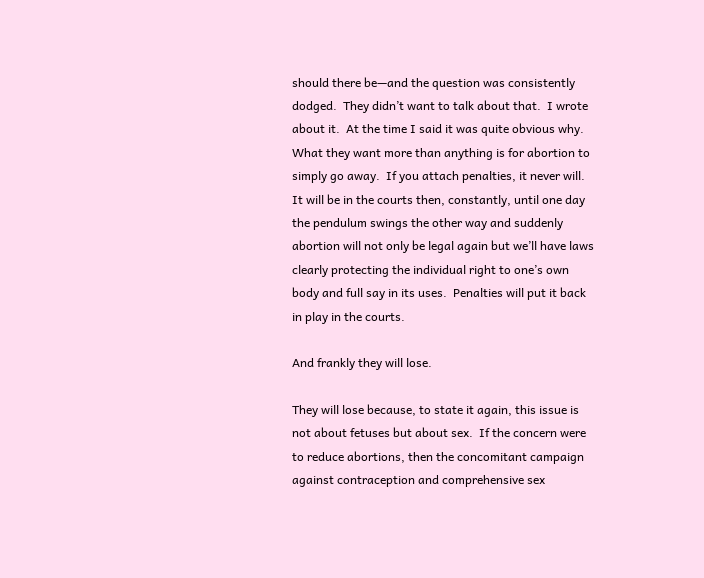should there be—and the question was consistently dodged.  They didn’t want to talk about that.  I wrote about it.  At the time I said it was quite obvious why.  What they want more than anything is for abortion to simply go away.  If you attach penalties, it never will.  It will be in the courts then, constantly, until one day the pendulum swings the other way and suddenly abortion will not only be legal again but we’ll have laws clearly protecting the individual right to one’s own body and full say in its uses.  Penalties will put it back in play in the courts.

And frankly they will lose.

They will lose because, to state it again, this issue is not about fetuses but about sex.  If the concern were to reduce abortions, then the concomitant campaign against contraception and comprehensive sex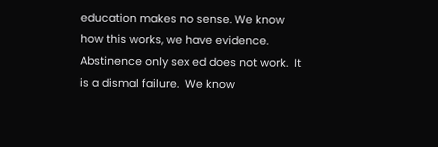education makes no sense. We know how this works, we have evidence.  Abstinence only sex ed does not work.  It is a dismal failure.  We know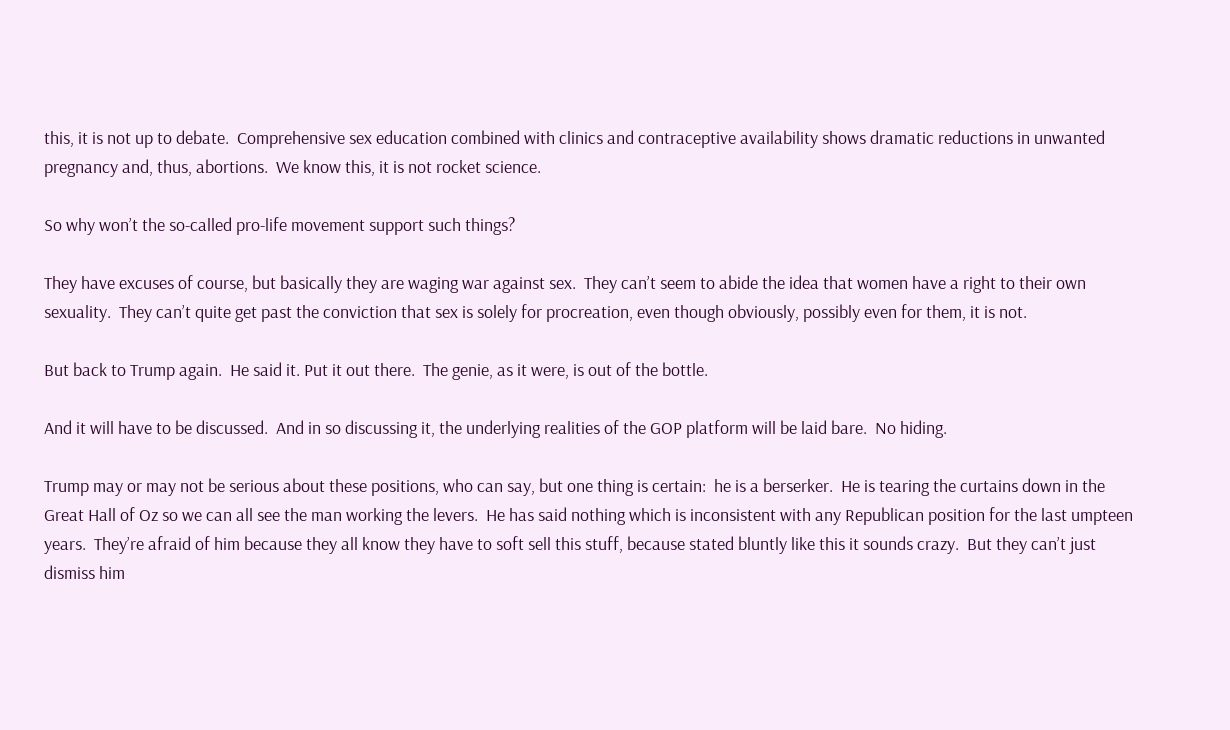this, it is not up to debate.  Comprehensive sex education combined with clinics and contraceptive availability shows dramatic reductions in unwanted pregnancy and, thus, abortions.  We know this, it is not rocket science.

So why won’t the so-called pro-life movement support such things?

They have excuses of course, but basically they are waging war against sex.  They can’t seem to abide the idea that women have a right to their own sexuality.  They can’t quite get past the conviction that sex is solely for procreation, even though obviously, possibly even for them, it is not.

But back to Trump again.  He said it. Put it out there.  The genie, as it were, is out of the bottle.

And it will have to be discussed.  And in so discussing it, the underlying realities of the GOP platform will be laid bare.  No hiding.

Trump may or may not be serious about these positions, who can say, but one thing is certain:  he is a berserker.  He is tearing the curtains down in the Great Hall of Oz so we can all see the man working the levers.  He has said nothing which is inconsistent with any Republican position for the last umpteen years.  They’re afraid of him because they all know they have to soft sell this stuff, because stated bluntly like this it sounds crazy.  But they can’t just dismiss him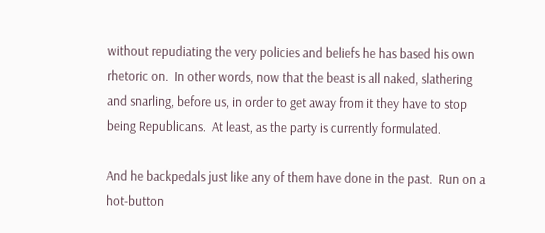without repudiating the very policies and beliefs he has based his own rhetoric on.  In other words, now that the beast is all naked, slathering and snarling, before us, in order to get away from it they have to stop being Republicans.  At least, as the party is currently formulated.

And he backpedals just like any of them have done in the past.  Run on a hot-button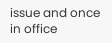issue and once in office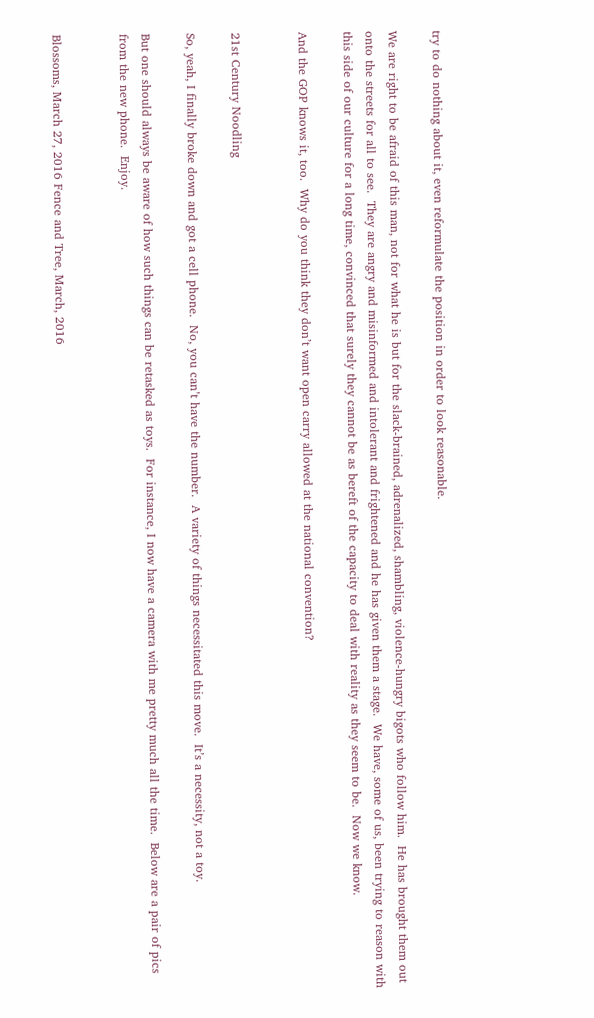try to do nothing about it, even reformulate the position in order to look reasonable.

We are right to be afraid of this man, not for what he is but for the slack-brained, adrenalized, shambling, violence-hungry bigots who follow him.  He has brought them out onto the streets for all to see.  They are angry and misinformed and intolerant and frightened and he has given them a stage.  We have, some of us, been trying to reason with this side of our culture for a long time, convinced that surely they cannot be as bereft of the capacity to deal with reality as they seem to be.  Now we know.

And the GOP knows it, too.  Why do you think they don’t want open carry allowed at the national convention?


21st Century Noodling

So, yeah, I finally broke down and got a cell phone.  No, you can’t have the number.  A variety of things necessitated this move.  It’s a necessity, not a toy.

But one should always be aware of how such things can be retasked as toys.  For instance, I now have a camera with me pretty much all the time.  Below are a pair of pics from the new phone.  Enjoy.


Blossoms, March 27, 2016 Fence and Tree, March, 2016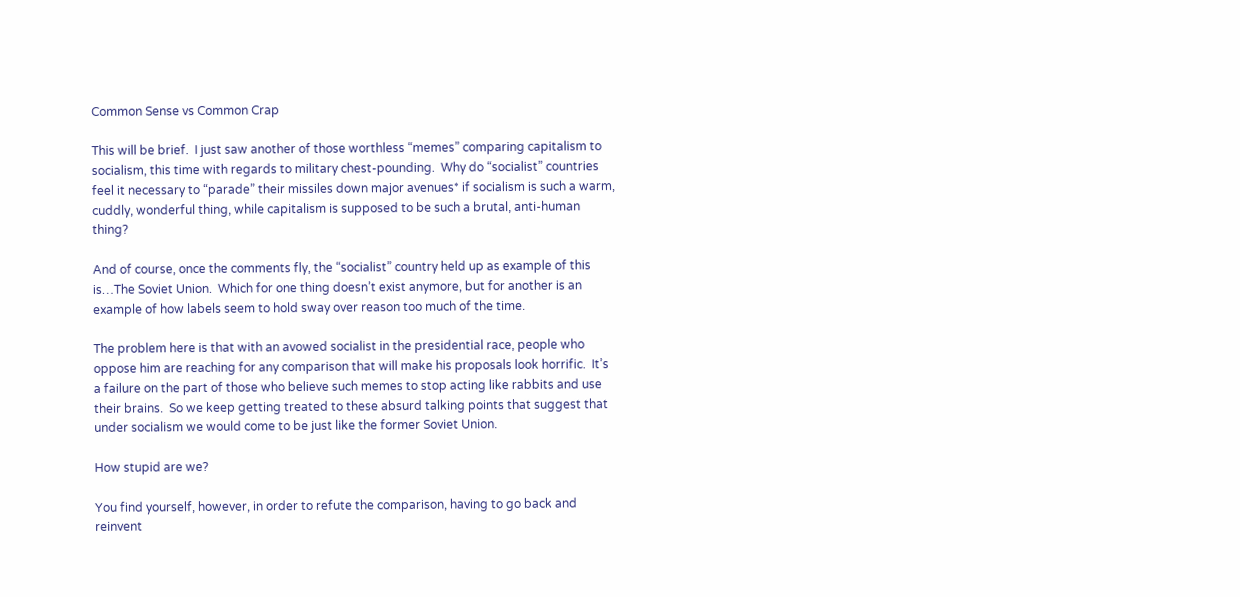Common Sense vs Common Crap

This will be brief.  I just saw another of those worthless “memes” comparing capitalism to socialism, this time with regards to military chest-pounding.  Why do “socialist” countries feel it necessary to “parade” their missiles down major avenues* if socialism is such a warm, cuddly, wonderful thing, while capitalism is supposed to be such a brutal, anti-human thing?

And of course, once the comments fly, the “socialist” country held up as example of this is…The Soviet Union.  Which for one thing doesn’t exist anymore, but for another is an example of how labels seem to hold sway over reason too much of the time.

The problem here is that with an avowed socialist in the presidential race, people who oppose him are reaching for any comparison that will make his proposals look horrific.  It’s a failure on the part of those who believe such memes to stop acting like rabbits and use their brains.  So we keep getting treated to these absurd talking points that suggest that under socialism we would come to be just like the former Soviet Union.

How stupid are we?

You find yourself, however, in order to refute the comparison, having to go back and reinvent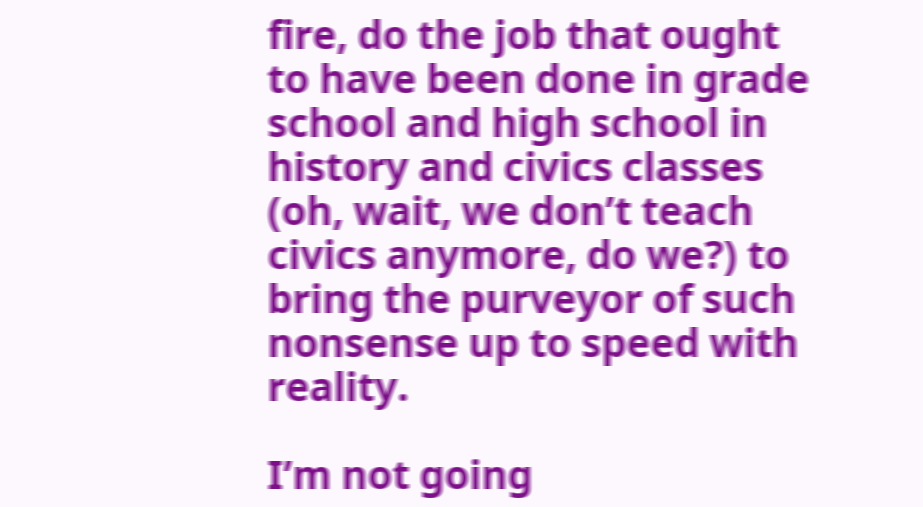fire, do the job that ought to have been done in grade school and high school in history and civics classes (oh, wait, we don’t teach civics anymore, do we?) to bring the purveyor of such nonsense up to speed with reality.

I’m not going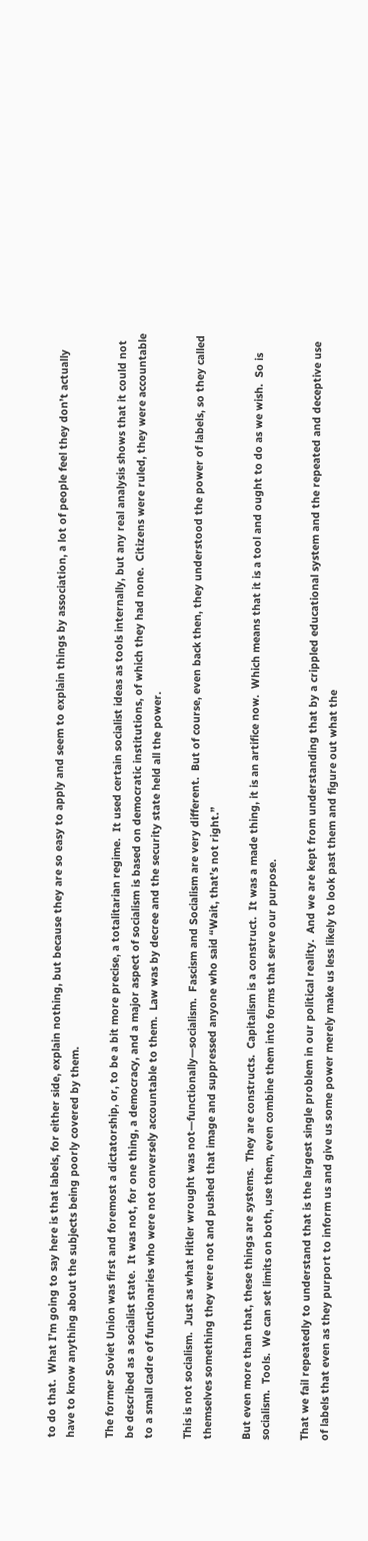to do that.  What I’m going to say here is that labels, for either side, explain nothing, but because they are so easy to apply and seem to explain things by association, a lot of people feel they don’t actually have to know anything about the subjects being poorly covered by them.

The former Soviet Union was first and foremost a dictatorship, or, to be a bit more precise, a totalitarian regime.  It used certain socialist ideas as tools internally, but any real analysis shows that it could not be described as a socialist state.  It was not, for one thing, a democracy, and a major aspect of socialism is based on democratic institutions, of which they had none.  Citizens were ruled, they were accountable to a small cadre of functionaries who were not conversely accountable to them.  Law was by decree and the security state held all the power.

This is not socialism.  Just as what Hitler wrought was not—functionally—socialism.  Fascism and Socialism are very different.  But of course, even back then, they understood the power of labels, so they called themselves something they were not and pushed that image and suppressed anyone who said “Wait, that’s not right.”

But even more than that, these things are systems.  They are constructs.  Capitalism is a construct.  It was a made thing, it is an artifice now.  Which means that it is a tool and ought to do as we wish.  So is socialism.  Tools.  We can set limits on both, use them, even combine them into forms that serve our purpose.

That we fail repeatedly to understand that is the largest single problem in our political reality.  And we are kept from understanding that by a crippled educational system and the repeated and deceptive use of labels that even as they purport to inform us and give us some power merely make us less likely to look past them and figure out what the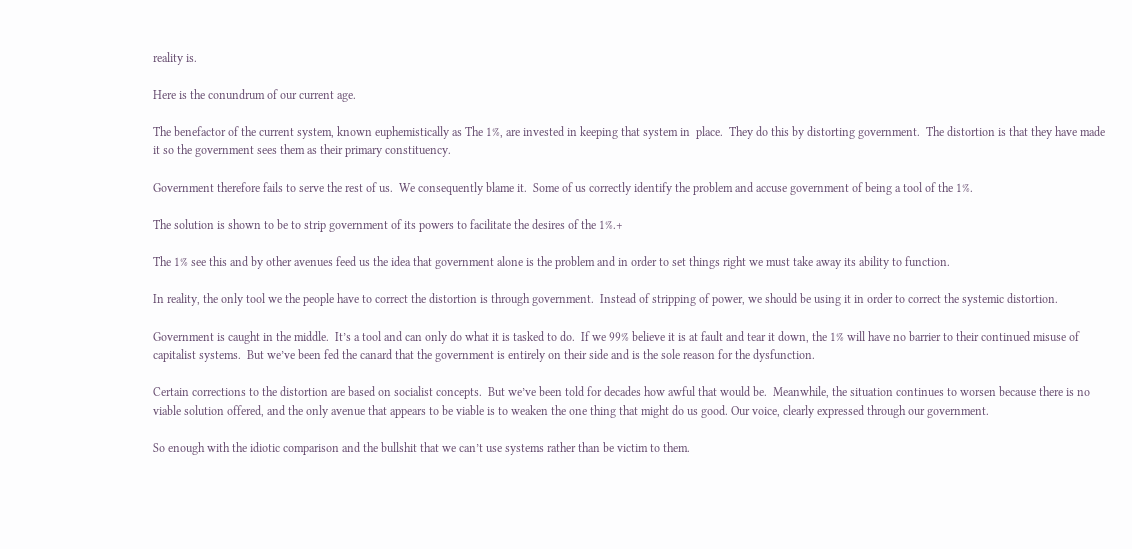reality is.

Here is the conundrum of our current age.

The benefactor of the current system, known euphemistically as The 1%, are invested in keeping that system in  place.  They do this by distorting government.  The distortion is that they have made it so the government sees them as their primary constituency.

Government therefore fails to serve the rest of us.  We consequently blame it.  Some of us correctly identify the problem and accuse government of being a tool of the 1%.

The solution is shown to be to strip government of its powers to facilitate the desires of the 1%.+

The 1% see this and by other avenues feed us the idea that government alone is the problem and in order to set things right we must take away its ability to function.

In reality, the only tool we the people have to correct the distortion is through government.  Instead of stripping of power, we should be using it in order to correct the systemic distortion.

Government is caught in the middle.  It’s a tool and can only do what it is tasked to do.  If we 99% believe it is at fault and tear it down, the 1% will have no barrier to their continued misuse of capitalist systems.  But we’ve been fed the canard that the government is entirely on their side and is the sole reason for the dysfunction.

Certain corrections to the distortion are based on socialist concepts.  But we’ve been told for decades how awful that would be.  Meanwhile, the situation continues to worsen because there is no viable solution offered, and the only avenue that appears to be viable is to weaken the one thing that might do us good. Our voice, clearly expressed through our government.

So enough with the idiotic comparison and the bullshit that we can’t use systems rather than be victim to them.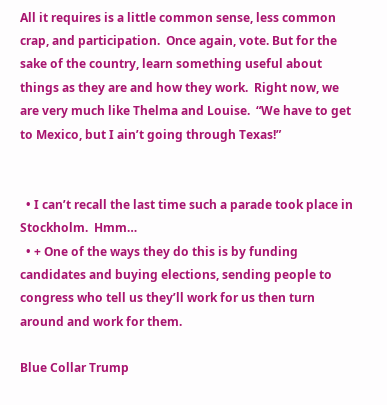All it requires is a little common sense, less common crap, and participation.  Once again, vote. But for the sake of the country, learn something useful about things as they are and how they work.  Right now, we are very much like Thelma and Louise.  “We have to get to Mexico, but I ain’t going through Texas!”


  • I can’t recall the last time such a parade took place in Stockholm.  Hmm…
  • + One of the ways they do this is by funding candidates and buying elections, sending people to congress who tell us they’ll work for us then turn around and work for them.

Blue Collar Trump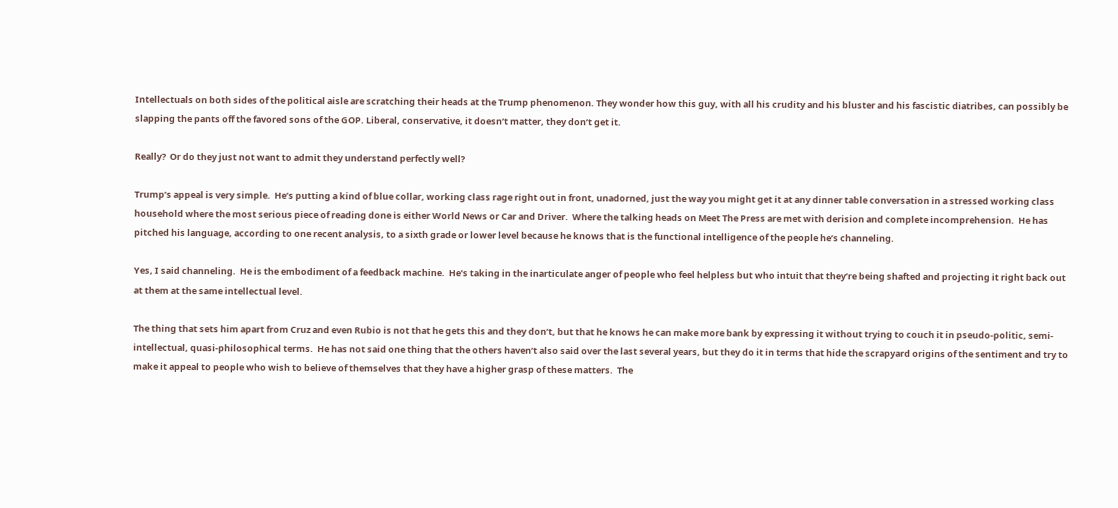Intellectuals on both sides of the political aisle are scratching their heads at the Trump phenomenon. They wonder how this guy, with all his crudity and his bluster and his fascistic diatribes, can possibly be slapping the pants off the favored sons of the GOP. Liberal, conservative, it doesn’t matter, they don’t get it.

Really?  Or do they just not want to admit they understand perfectly well?

Trump’s appeal is very simple.  He’s putting a kind of blue collar, working class rage right out in front, unadorned, just the way you might get it at any dinner table conversation in a stressed working class household where the most serious piece of reading done is either World News or Car and Driver.  Where the talking heads on Meet The Press are met with derision and complete incomprehension.  He has pitched his language, according to one recent analysis, to a sixth grade or lower level because he knows that is the functional intelligence of the people he’s channeling.

Yes, I said channeling.  He is the embodiment of a feedback machine.  He’s taking in the inarticulate anger of people who feel helpless but who intuit that they’re being shafted and projecting it right back out at them at the same intellectual level.

The thing that sets him apart from Cruz and even Rubio is not that he gets this and they don’t, but that he knows he can make more bank by expressing it without trying to couch it in pseudo-politic, semi-intellectual, quasi-philosophical terms.  He has not said one thing that the others haven’t also said over the last several years, but they do it in terms that hide the scrapyard origins of the sentiment and try to make it appeal to people who wish to believe of themselves that they have a higher grasp of these matters.  The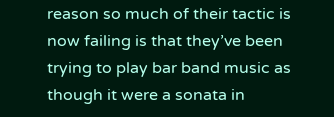reason so much of their tactic is now failing is that they’ve been trying to play bar band music as though it were a sonata in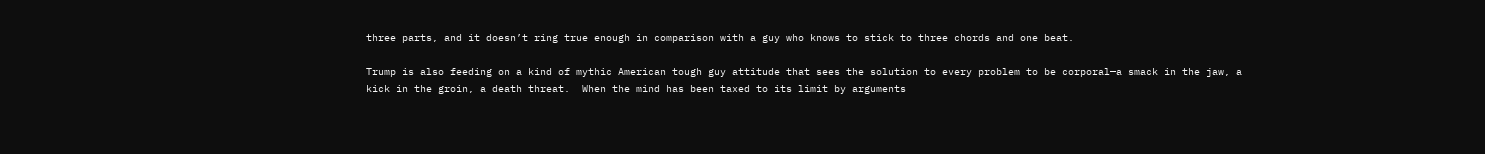three parts, and it doesn’t ring true enough in comparison with a guy who knows to stick to three chords and one beat.

Trump is also feeding on a kind of mythic American tough guy attitude that sees the solution to every problem to be corporal—a smack in the jaw, a kick in the groin, a death threat.  When the mind has been taxed to its limit by arguments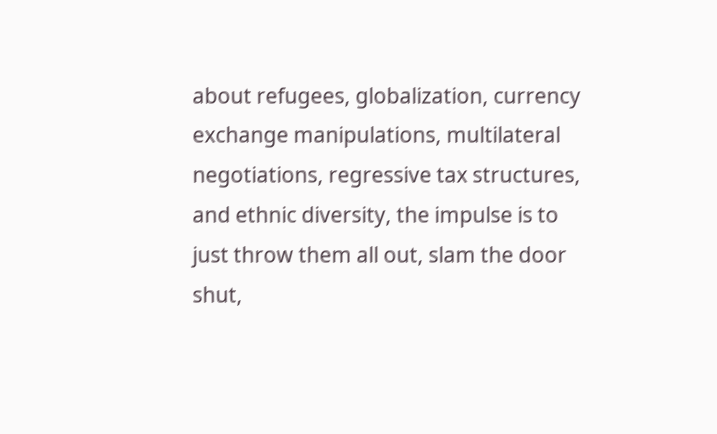about refugees, globalization, currency exchange manipulations, multilateral negotiations, regressive tax structures, and ethnic diversity, the impulse is to just throw them all out, slam the door shut,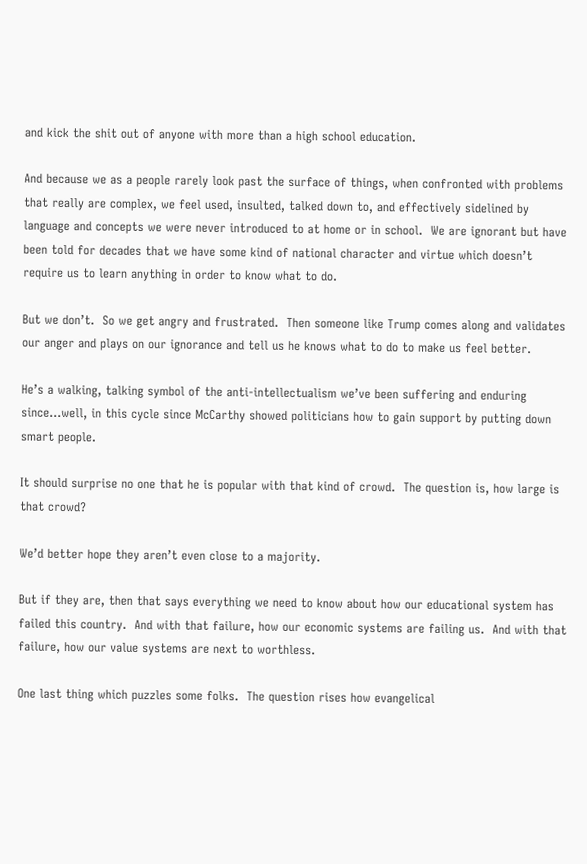and kick the shit out of anyone with more than a high school education.

And because we as a people rarely look past the surface of things, when confronted with problems that really are complex, we feel used, insulted, talked down to, and effectively sidelined by language and concepts we were never introduced to at home or in school.  We are ignorant but have been told for decades that we have some kind of national character and virtue which doesn’t require us to learn anything in order to know what to do.

But we don’t.  So we get angry and frustrated.  Then someone like Trump comes along and validates our anger and plays on our ignorance and tell us he knows what to do to make us feel better.

He’s a walking, talking symbol of the anti-intellectualism we’ve been suffering and enduring since…well, in this cycle since McCarthy showed politicians how to gain support by putting down smart people.

It should surprise no one that he is popular with that kind of crowd.  The question is, how large is that crowd?

We’d better hope they aren’t even close to a majority.

But if they are, then that says everything we need to know about how our educational system has failed this country.  And with that failure, how our economic systems are failing us.  And with that failure, how our value systems are next to worthless.

One last thing which puzzles some folks.  The question rises how evangelical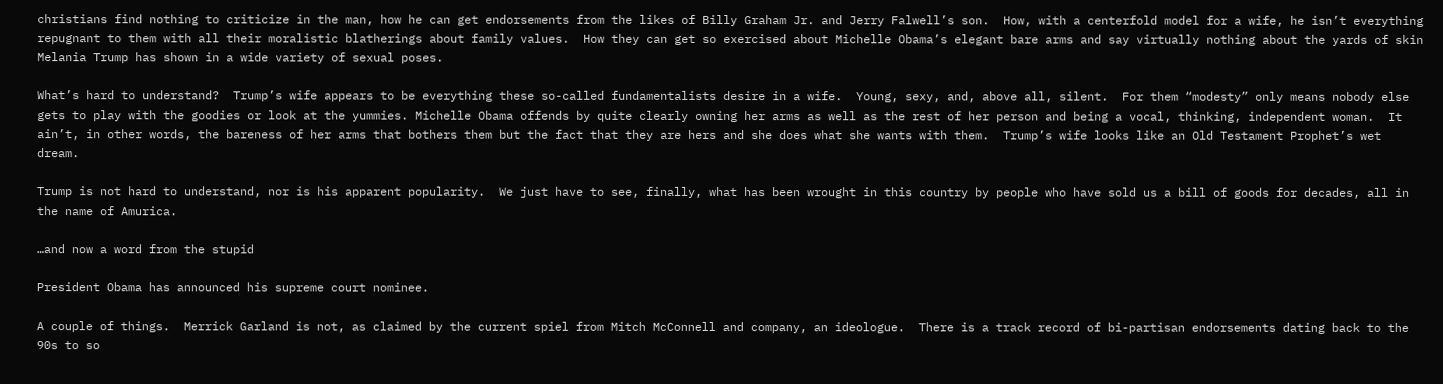christians find nothing to criticize in the man, how he can get endorsements from the likes of Billy Graham Jr. and Jerry Falwell’s son.  How, with a centerfold model for a wife, he isn’t everything repugnant to them with all their moralistic blatherings about family values.  How they can get so exercised about Michelle Obama’s elegant bare arms and say virtually nothing about the yards of skin Melania Trump has shown in a wide variety of sexual poses.

What’s hard to understand?  Trump’s wife appears to be everything these so-called fundamentalists desire in a wife.  Young, sexy, and, above all, silent.  For them “modesty” only means nobody else gets to play with the goodies or look at the yummies. Michelle Obama offends by quite clearly owning her arms as well as the rest of her person and being a vocal, thinking, independent woman.  It ain’t, in other words, the bareness of her arms that bothers them but the fact that they are hers and she does what she wants with them.  Trump’s wife looks like an Old Testament Prophet’s wet dream.

Trump is not hard to understand, nor is his apparent popularity.  We just have to see, finally, what has been wrought in this country by people who have sold us a bill of goods for decades, all in the name of Amurica.

…and now a word from the stupid

President Obama has announced his supreme court nominee.

A couple of things.  Merrick Garland is not, as claimed by the current spiel from Mitch McConnell and company, an ideologue.  There is a track record of bi-partisan endorsements dating back to the 90s to so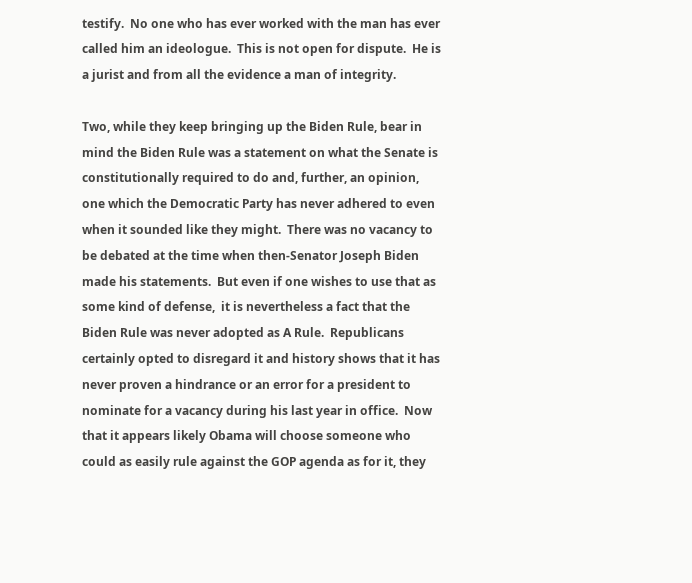testify.  No one who has ever worked with the man has ever called him an ideologue.  This is not open for dispute.  He is a jurist and from all the evidence a man of integrity.

Two, while they keep bringing up the Biden Rule, bear in mind the Biden Rule was a statement on what the Senate is constitutionally required to do and, further, an opinion, one which the Democratic Party has never adhered to even when it sounded like they might.  There was no vacancy to be debated at the time when then-Senator Joseph Biden made his statements.  But even if one wishes to use that as some kind of defense,  it is nevertheless a fact that the Biden Rule was never adopted as A Rule.  Republicans certainly opted to disregard it and history shows that it has never proven a hindrance or an error for a president to nominate for a vacancy during his last year in office.  Now that it appears likely Obama will choose someone who could as easily rule against the GOP agenda as for it, they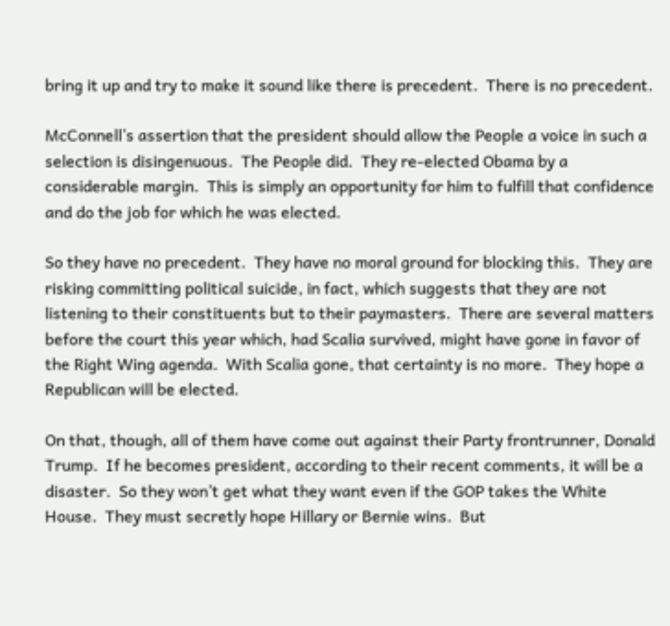bring it up and try to make it sound like there is precedent.  There is no precedent.

McConnell’s assertion that the president should allow the People a voice in such a selection is disingenuous.  The People did.  They re-elected Obama by a considerable margin.  This is simply an opportunity for him to fulfill that confidence and do the job for which he was elected.

So they have no precedent.  They have no moral ground for blocking this.  They are risking committing political suicide, in fact, which suggests that they are not listening to their constituents but to their paymasters.  There are several matters before the court this year which, had Scalia survived, might have gone in favor of the Right Wing agenda.  With Scalia gone, that certainty is no more.  They hope a Republican will be elected.

On that, though, all of them have come out against their Party frontrunner, Donald Trump.  If he becomes president, according to their recent comments, it will be a disaster.  So they won’t get what they want even if the GOP takes the White House.  They must secretly hope Hillary or Bernie wins.  But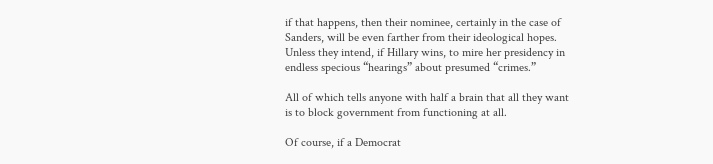if that happens, then their nominee, certainly in the case of  Sanders, will be even farther from their ideological hopes.  Unless they intend, if Hillary wins, to mire her presidency in endless specious “hearings” about presumed “crimes.”

All of which tells anyone with half a brain that all they want is to block government from functioning at all.

Of course, if a Democrat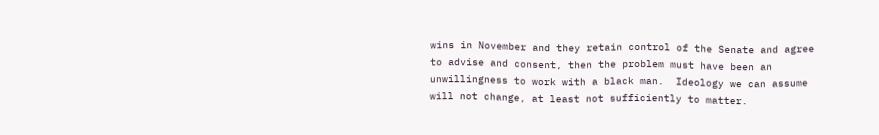wins in November and they retain control of the Senate and agree to advise and consent, then the problem must have been an unwillingness to work with a black man.  Ideology we can assume will not change, at least not sufficiently to matter.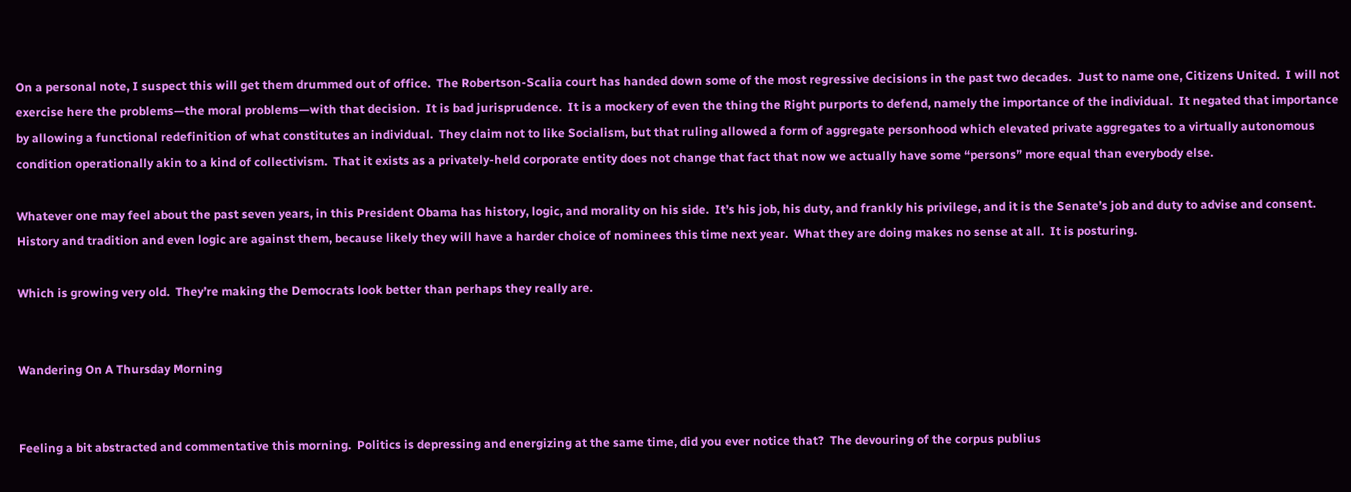On a personal note, I suspect this will get them drummed out of office.  The Robertson-Scalia court has handed down some of the most regressive decisions in the past two decades.  Just to name one, Citizens United.  I will not exercise here the problems—the moral problems—with that decision.  It is bad jurisprudence.  It is a mockery of even the thing the Right purports to defend, namely the importance of the individual.  It negated that importance by allowing a functional redefinition of what constitutes an individual.  They claim not to like Socialism, but that ruling allowed a form of aggregate personhood which elevated private aggregates to a virtually autonomous condition operationally akin to a kind of collectivism.  That it exists as a privately-held corporate entity does not change that fact that now we actually have some “persons” more equal than everybody else.

Whatever one may feel about the past seven years, in this President Obama has history, logic, and morality on his side.  It’s his job, his duty, and frankly his privilege, and it is the Senate’s job and duty to advise and consent.  History and tradition and even logic are against them, because likely they will have a harder choice of nominees this time next year.  What they are doing makes no sense at all.  It is posturing.

Which is growing very old.  They’re making the Democrats look better than perhaps they really are.


Wandering On A Thursday Morning


Feeling a bit abstracted and commentative this morning.  Politics is depressing and energizing at the same time, did you ever notice that?  The devouring of the corpus publius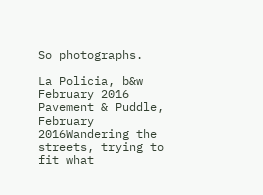So photographs.

La Policia, b&w February 2016 Pavement & Puddle, February 2016Wandering the streets, trying to fit what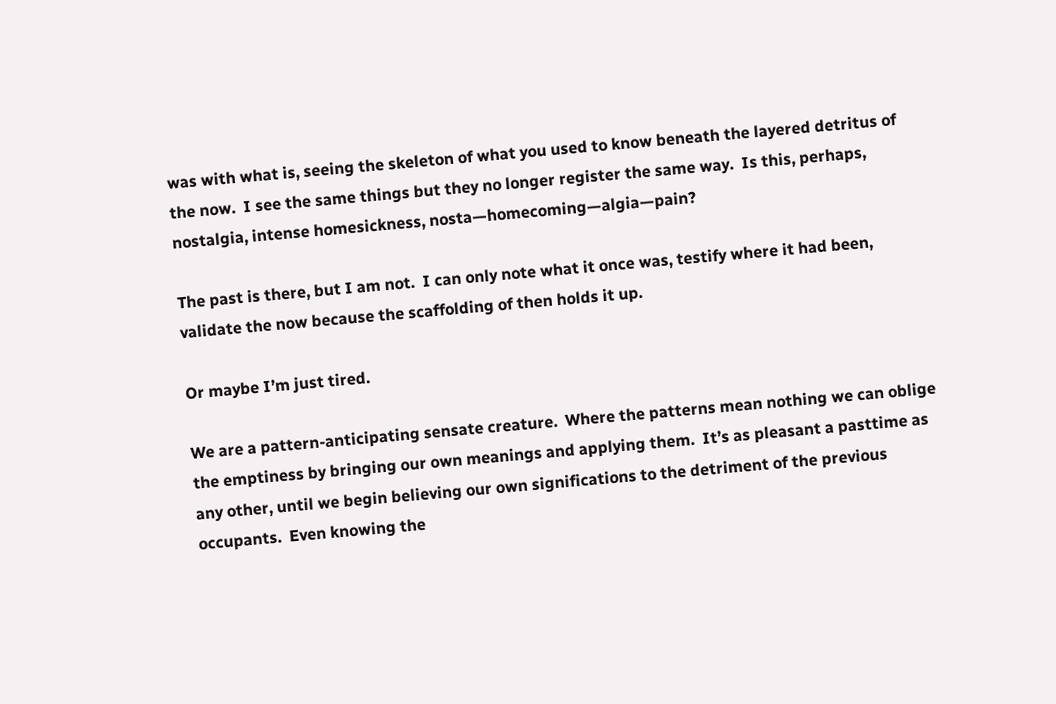was with what is, seeing the skeleton of what you used to know beneath the layered detritus of the now.  I see the same things but they no longer register the same way.  Is this, perhaps, nostalgia, intense homesickness, nosta—homecoming—algia—pain?

The past is there, but I am not.  I can only note what it once was, testify where it had been, validate the now because the scaffolding of then holds it up.

Or maybe I’m just tired.

We are a pattern-anticipating sensate creature.  Where the patterns mean nothing we can oblige the emptiness by bringing our own meanings and applying them.  It’s as pleasant a pasttime as any other, until we begin believing our own significations to the detriment of the previous occupants.  Even knowing the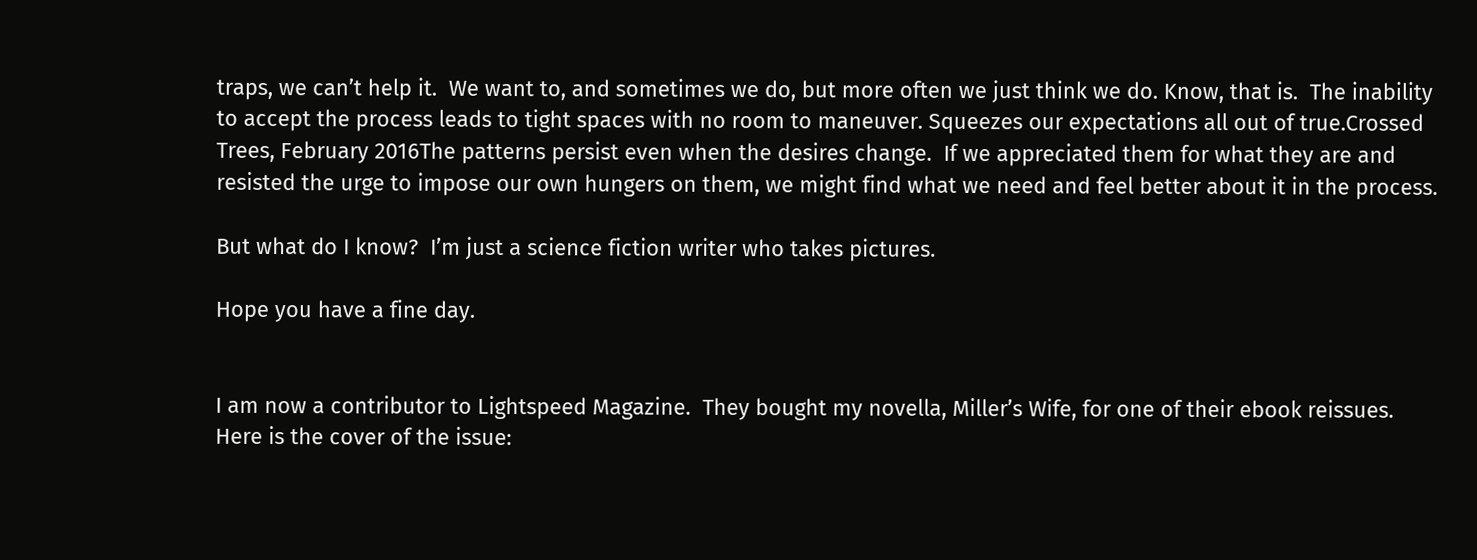traps, we can’t help it.  We want to, and sometimes we do, but more often we just think we do. Know, that is.  The inability to accept the process leads to tight spaces with no room to maneuver. Squeezes our expectations all out of true.Crossed Trees, February 2016The patterns persist even when the desires change.  If we appreciated them for what they are and resisted the urge to impose our own hungers on them, we might find what we need and feel better about it in the process.

But what do I know?  I’m just a science fiction writer who takes pictures.

Hope you have a fine day.


I am now a contributor to Lightspeed Magazine.  They bought my novella, Miller’s Wife, for one of their ebook reissues.  Here is the cover of the issue: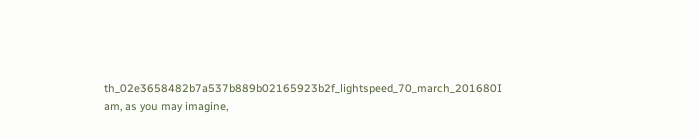th_02e3658482b7a537b889b02165923b2f_lightspeed_70_march_201680I am, as you may imagine,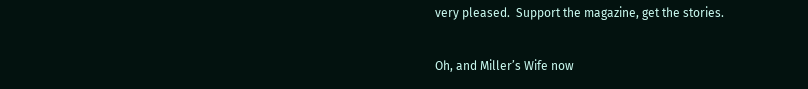very pleased.  Support the magazine, get the stories.

Oh, and Miller’s Wife now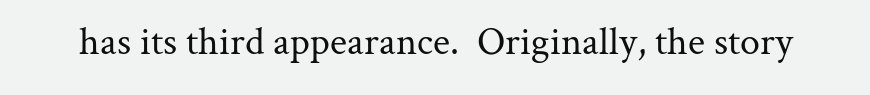has its third appearance.  Originally, the story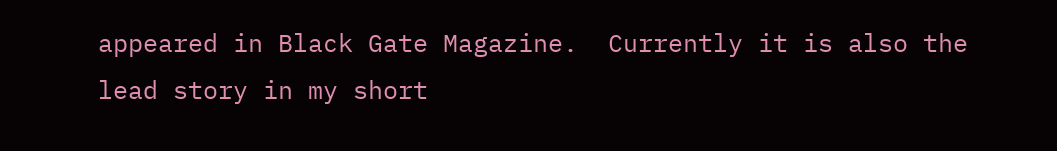appeared in Black Gate Magazine.  Currently it is also the lead story in my short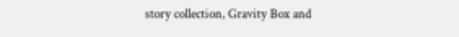story collection, Gravity Box and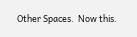Other Spaces.  Now this.